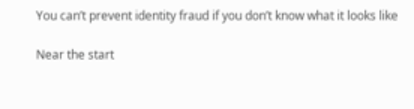You can’t prevent identity fraud if you don’t know what it looks like

Near the start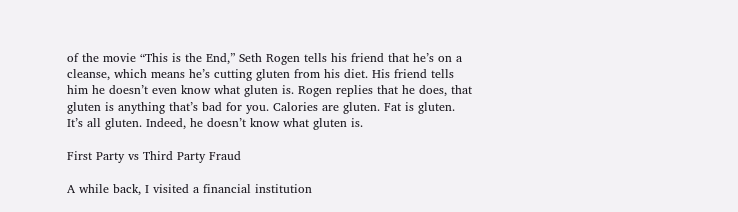of the movie “This is the End,” Seth Rogen tells his friend that he’s on a cleanse, which means he’s cutting gluten from his diet. His friend tells him he doesn’t even know what gluten is. Rogen replies that he does, that gluten is anything that’s bad for you. Calories are gluten. Fat is gluten. It’s all gluten. Indeed, he doesn’t know what gluten is.

First Party vs Third Party Fraud

A while back, I visited a financial institution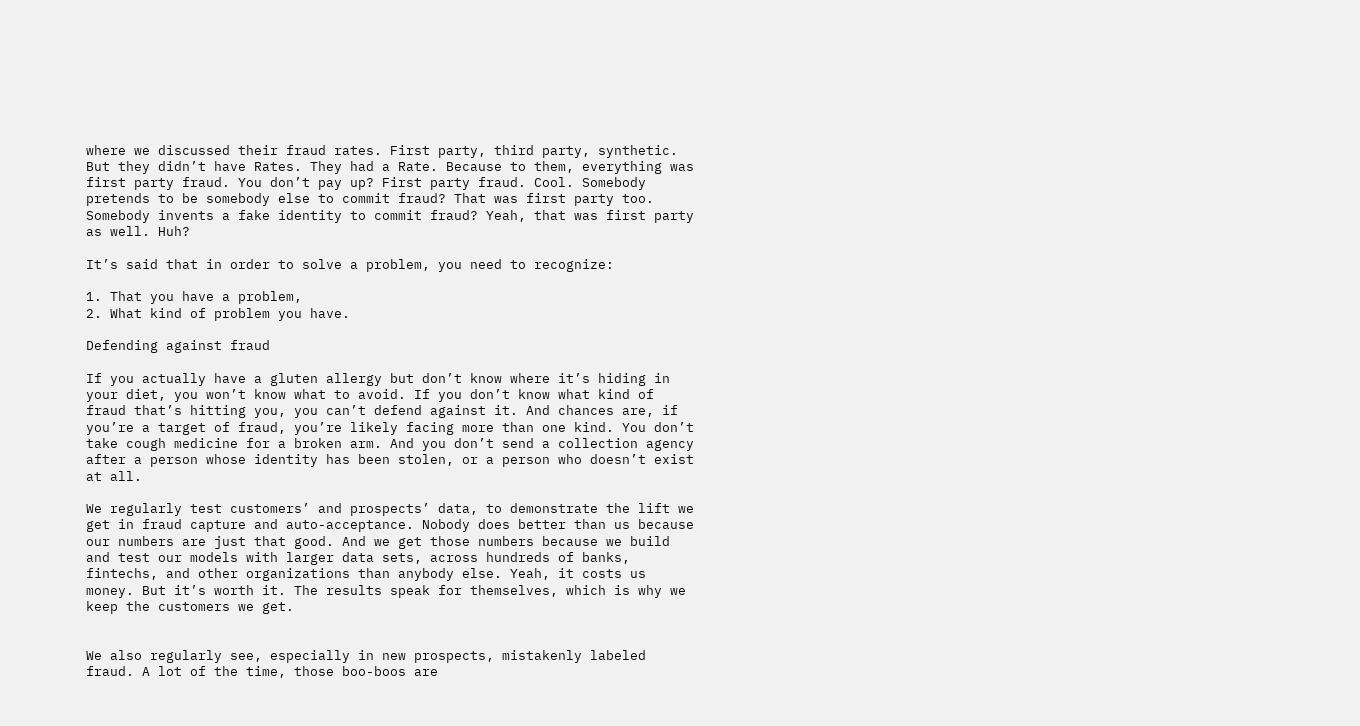where we discussed their fraud rates. First party, third party, synthetic. But they didn’t have Rates. They had a Rate. Because to them, everything was first party fraud. You don’t pay up? First party fraud. Cool. Somebody pretends to be somebody else to commit fraud? That was first party too. Somebody invents a fake identity to commit fraud? Yeah, that was first party as well. Huh?

It’s said that in order to solve a problem, you need to recognize:

1. That you have a problem,
2. What kind of problem you have.

Defending against fraud

If you actually have a gluten allergy but don’t know where it’s hiding in your diet, you won’t know what to avoid. If you don’t know what kind of fraud that’s hitting you, you can’t defend against it. And chances are, if you’re a target of fraud, you’re likely facing more than one kind. You don’t take cough medicine for a broken arm. And you don’t send a collection agency after a person whose identity has been stolen, or a person who doesn’t exist at all.

We regularly test customers’ and prospects’ data, to demonstrate the lift we get in fraud capture and auto-acceptance. Nobody does better than us because our numbers are just that good. And we get those numbers because we build and test our models with larger data sets, across hundreds of banks, fintechs, and other organizations than anybody else. Yeah, it costs us money. But it’s worth it. The results speak for themselves, which is why we keep the customers we get.


We also regularly see, especially in new prospects, mistakenly labeled fraud. A lot of the time, those boo-boos are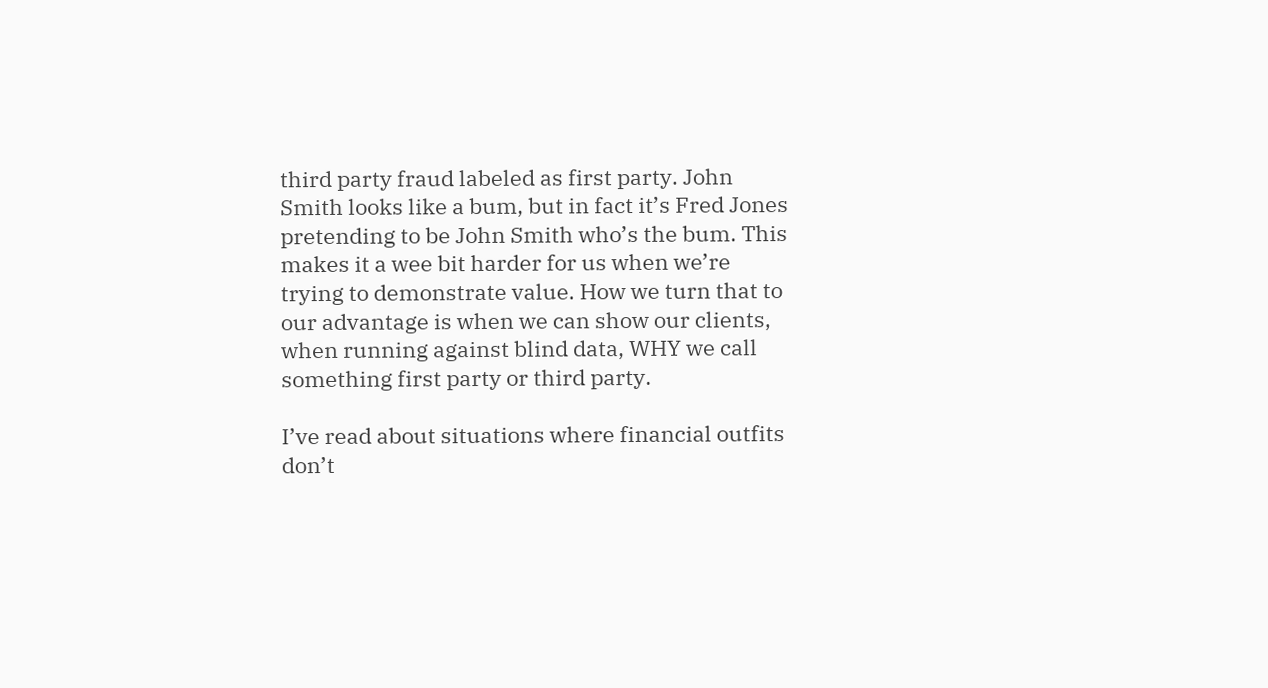third party fraud labeled as first party. John Smith looks like a bum, but in fact it’s Fred Jones pretending to be John Smith who’s the bum. This makes it a wee bit harder for us when we’re trying to demonstrate value. How we turn that to our advantage is when we can show our clients, when running against blind data, WHY we call something first party or third party.

I’ve read about situations where financial outfits don’t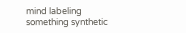mind labeling something synthetic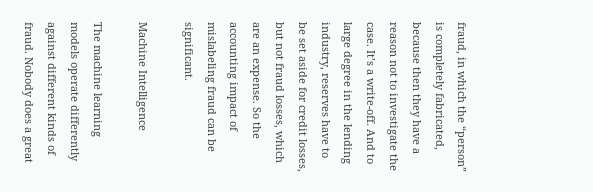fraud, in which the “person” is completely fabricated, because then they have a reason not to investigate the case. It’s a write-off. And to large degree in the lending industry, reserves have to be set aside for credit losses, but not fraud losses, which are an expense. So the accounting impact of mislabeling fraud can be significant.

Machine Intelligence

The machine learning models operate differently against different kinds of fraud. Nobody does a great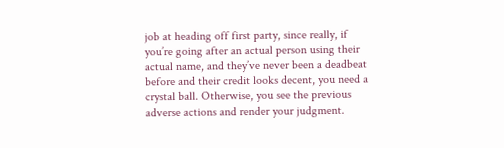job at heading off first party, since really, if you’re going after an actual person using their actual name, and they’ve never been a deadbeat before and their credit looks decent, you need a crystal ball. Otherwise, you see the previous adverse actions and render your judgment.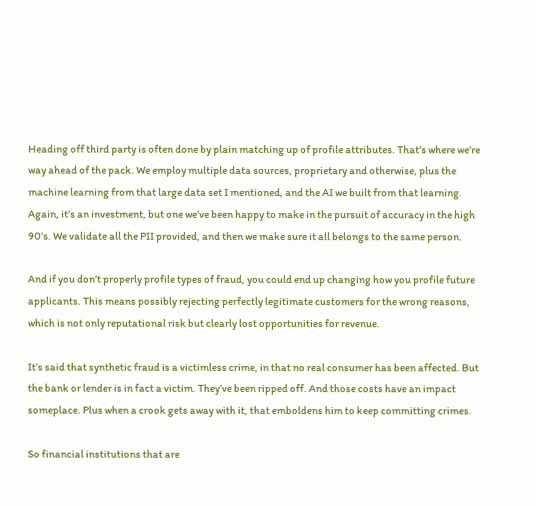Heading off third party is often done by plain matching up of profile attributes. That’s where we’re way ahead of the pack. We employ multiple data sources, proprietary and otherwise, plus the machine learning from that large data set I mentioned, and the AI we built from that learning. Again, it’s an investment, but one we’ve been happy to make in the pursuit of accuracy in the high 90’s. We validate all the PII provided, and then we make sure it all belongs to the same person.

And if you don’t properly profile types of fraud, you could end up changing how you profile future applicants. This means possibly rejecting perfectly legitimate customers for the wrong reasons, which is not only reputational risk but clearly lost opportunities for revenue.

It’s said that synthetic fraud is a victimless crime, in that no real consumer has been affected. But the bank or lender is in fact a victim. They’ve been ripped off. And those costs have an impact someplace. Plus when a crook gets away with it, that emboldens him to keep committing crimes.

So financial institutions that are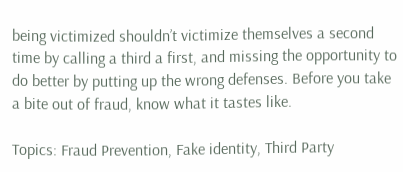being victimized shouldn’t victimize themselves a second time by calling a third a first, and missing the opportunity to do better by putting up the wrong defenses. Before you take a bite out of fraud, know what it tastes like.

Topics: Fraud Prevention, Fake identity, Third Party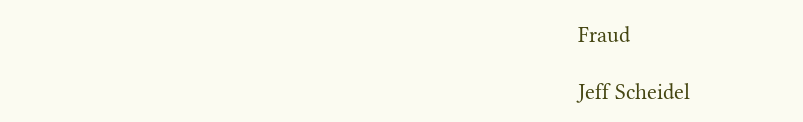Fraud

Jeff Scheidel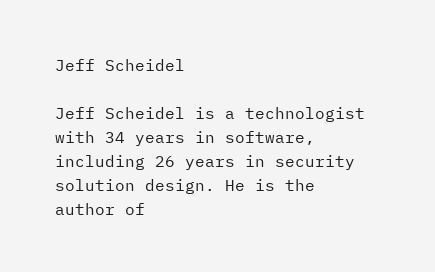Jeff Scheidel

Jeff Scheidel is a technologist with 34 years in software, including 26 years in security solution design. He is the author of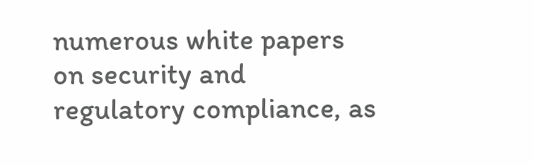numerous white papers on security and regulatory compliance, as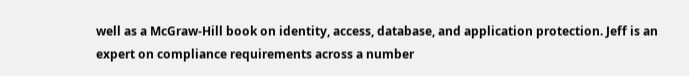well as a McGraw-Hill book on identity, access, database, and application protection. Jeff is an expert on compliance requirements across a number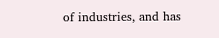of industries, and has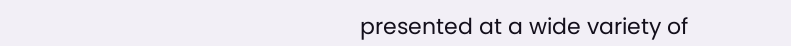presented at a wide variety of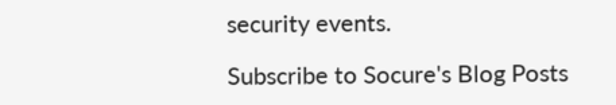security events.

Subscribe to Socure's Blog Posts